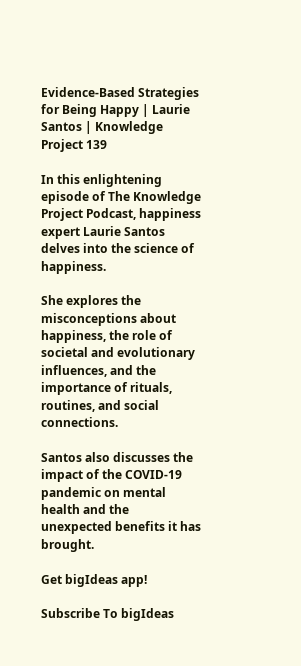Evidence-Based Strategies for Being Happy | Laurie Santos | Knowledge Project 139

In this enlightening episode of The Knowledge Project Podcast, happiness expert Laurie Santos delves into the science of happiness.

She explores the misconceptions about happiness, the role of societal and evolutionary influences, and the importance of rituals, routines, and social connections.

Santos also discusses the impact of the COVID-19 pandemic on mental health and the unexpected benefits it has brought.

Get bigIdeas app!

Subscribe To bigIdeas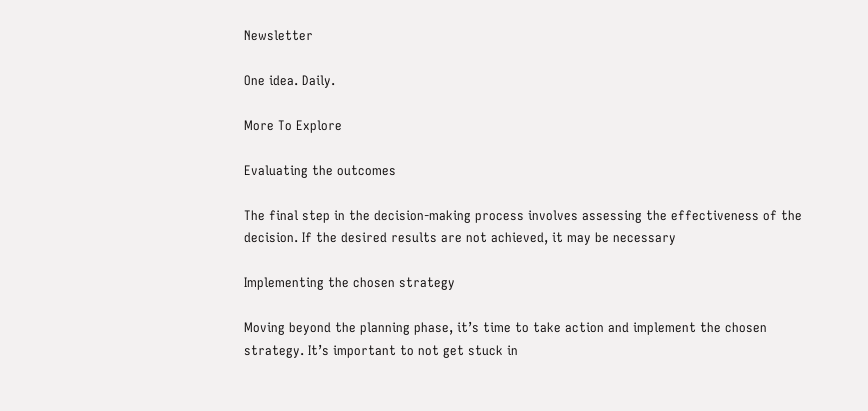Newsletter

One idea. Daily.

More To Explore

Evaluating the outcomes

The final step in the decision-making process involves assessing the effectiveness of the decision. If the desired results are not achieved, it may be necessary

Implementing the chosen strategy

Moving beyond the planning phase, it’s time to take action and implement the chosen strategy. It’s important to not get stuck in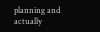planning and actually